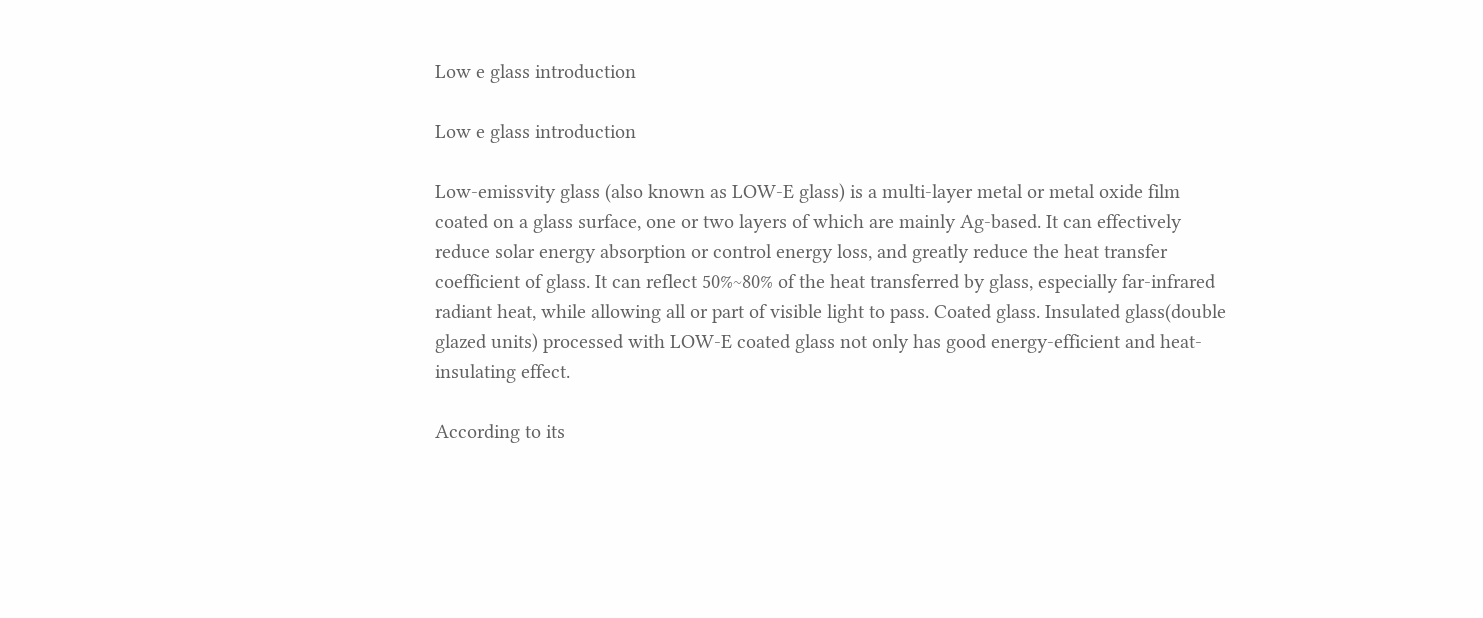Low e glass introduction

Low e glass introduction

Low-emissvity glass (also known as LOW-E glass) is a multi-layer metal or metal oxide film coated on a glass surface, one or two layers of which are mainly Ag-based. It can effectively reduce solar energy absorption or control energy loss, and greatly reduce the heat transfer coefficient of glass. It can reflect 50%~80% of the heat transferred by glass, especially far-infrared radiant heat, while allowing all or part of visible light to pass. Coated glass. Insulated glass(double glazed units) processed with LOW-E coated glass not only has good energy-efficient and heat-insulating effect.

According to its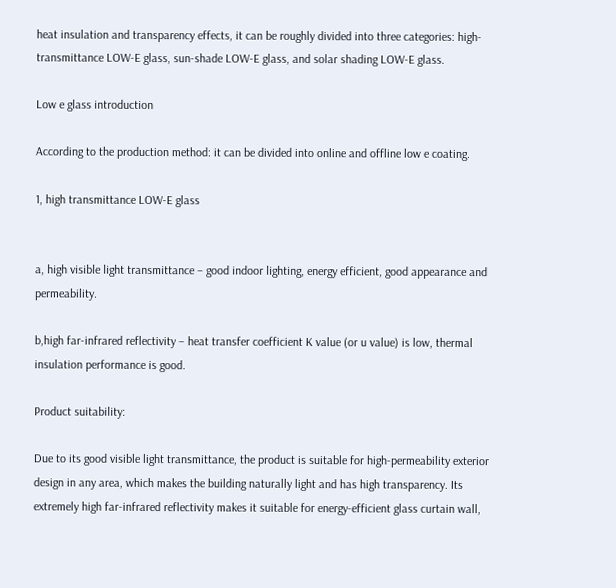heat insulation and transparency effects, it can be roughly divided into three categories: high-transmittance LOW-E glass, sun-shade LOW-E glass, and solar shading LOW-E glass.

Low e glass introduction

According to the production method: it can be divided into online and offline low e coating.

1, high transmittance LOW-E glass


a, high visible light transmittance – good indoor lighting, energy efficient, good appearance and permeability.

b,high far-infrared reflectivity – heat transfer coefficient K value (or u value) is low, thermal insulation performance is good.

Product suitability:

Due to its good visible light transmittance, the product is suitable for high-permeability exterior design in any area, which makes the building naturally light and has high transparency. Its extremely high far-infrared reflectivity makes it suitable for energy-efficient glass curtain wall,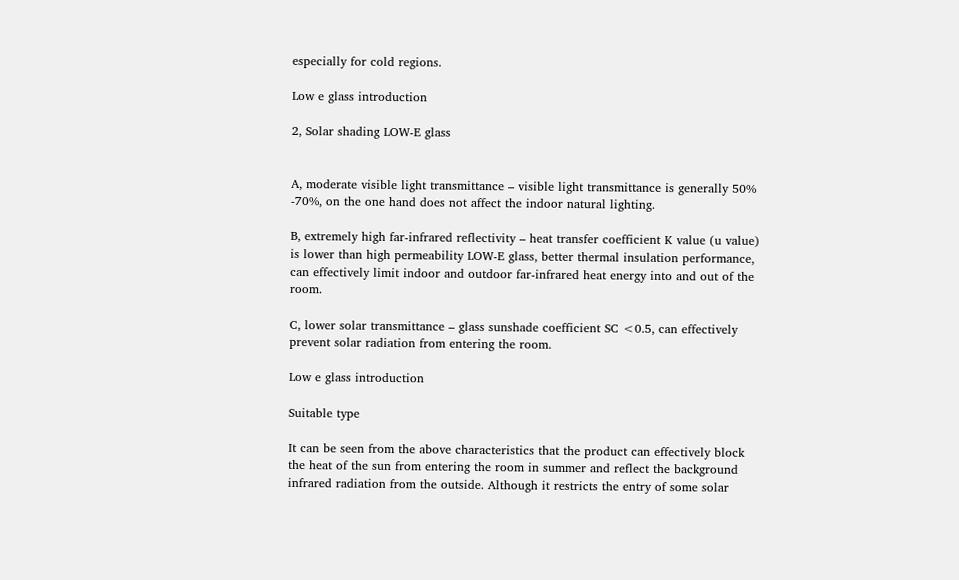especially for cold regions.

Low e glass introduction

2, Solar shading LOW-E glass


A, moderate visible light transmittance – visible light transmittance is generally 50% -70%, on the one hand does not affect the indoor natural lighting.

B, extremely high far-infrared reflectivity – heat transfer coefficient K value (u value) is lower than high permeability LOW-E glass, better thermal insulation performance, can effectively limit indoor and outdoor far-infrared heat energy into and out of the room.

C, lower solar transmittance – glass sunshade coefficient SC <0.5, can effectively prevent solar radiation from entering the room.

Low e glass introduction

Suitable type

It can be seen from the above characteristics that the product can effectively block the heat of the sun from entering the room in summer and reflect the background infrared radiation from the outside. Although it restricts the entry of some solar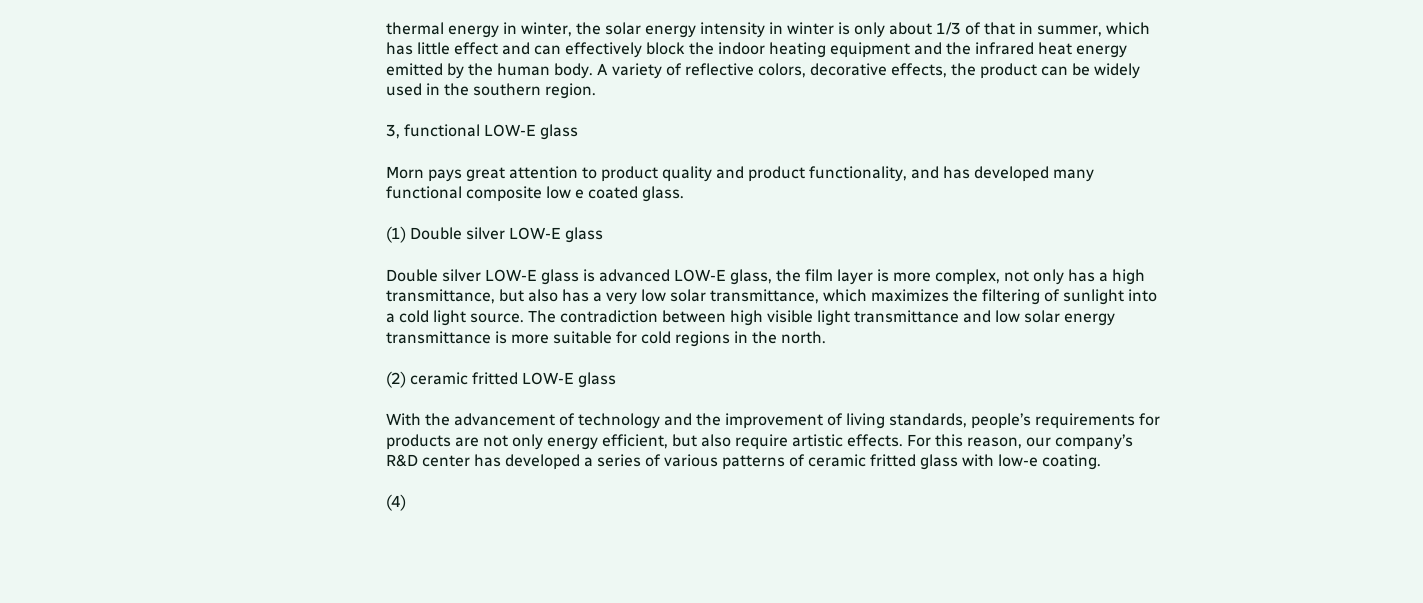thermal energy in winter, the solar energy intensity in winter is only about 1/3 of that in summer, which has little effect and can effectively block the indoor heating equipment and the infrared heat energy emitted by the human body. A variety of reflective colors, decorative effects, the product can be widely used in the southern region.

3, functional LOW-E glass

Morn pays great attention to product quality and product functionality, and has developed many functional composite low e coated glass.

(1) Double silver LOW-E glass

Double silver LOW-E glass is advanced LOW-E glass, the film layer is more complex, not only has a high transmittance, but also has a very low solar transmittance, which maximizes the filtering of sunlight into a cold light source. The contradiction between high visible light transmittance and low solar energy transmittance is more suitable for cold regions in the north.

(2) ceramic fritted LOW-E glass

With the advancement of technology and the improvement of living standards, people’s requirements for products are not only energy efficient, but also require artistic effects. For this reason, our company’s R&D center has developed a series of various patterns of ceramic fritted glass with low-e coating.

(4)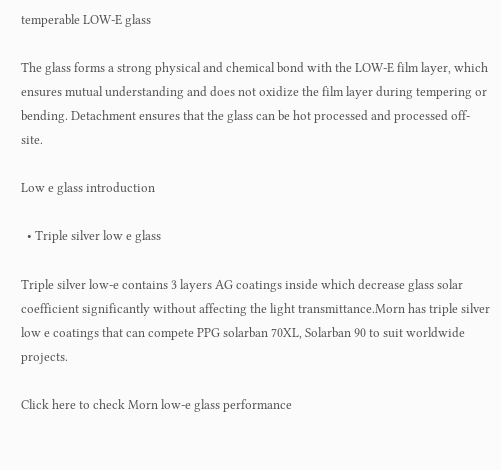temperable LOW-E glass

The glass forms a strong physical and chemical bond with the LOW-E film layer, which ensures mutual understanding and does not oxidize the film layer during tempering or bending. Detachment ensures that the glass can be hot processed and processed off-site.

Low e glass introduction

  • Triple silver low e glass

Triple silver low-e contains 3 layers AG coatings inside which decrease glass solar coefficient significantly without affecting the light transmittance.Morn has triple silver low e coatings that can compete PPG solarban 70XL, Solarban 90 to suit worldwide projects.

Click here to check Morn low-e glass performance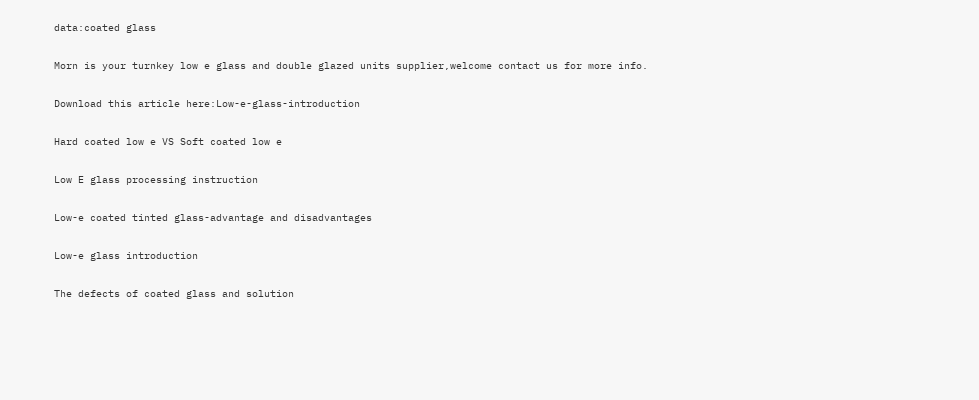data:coated glass

Morn is your turnkey low e glass and double glazed units supplier,welcome contact us for more info.

Download this article here:Low-e-glass-introduction

Hard coated low e VS Soft coated low e

Low E glass processing instruction

Low-e coated tinted glass-advantage and disadvantages

Low-e glass introduction

The defects of coated glass and solution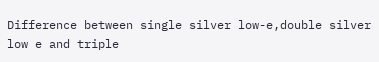Difference between single silver low-e,double silver low e and triple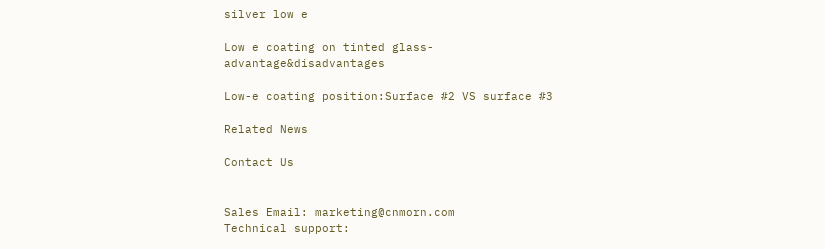silver low e

Low e coating on tinted glass-advantage&disadvantages

Low-e coating position:Surface #2 VS surface #3

Related News

Contact Us


Sales Email: marketing@cnmorn.com
Technical support: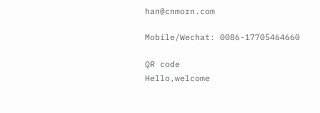han@cnmorn.com

Mobile/Wechat: 0086-17705464660

QR code
Hello,welcome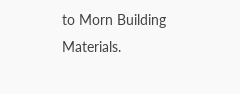to Morn Building Materials.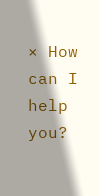× How can I help you?